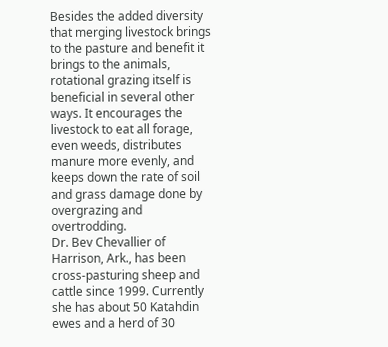Besides the added diversity that merging livestock brings to the pasture and benefit it brings to the animals, rotational grazing itself is beneficial in several other ways. It encourages the livestock to eat all forage, even weeds, distributes manure more evenly, and keeps down the rate of soil and grass damage done by overgrazing and overtrodding.
Dr. Bev Chevallier of Harrison, Ark., has been cross-pasturing sheep and cattle since 1999. Currently she has about 50 Katahdin ewes and a herd of 30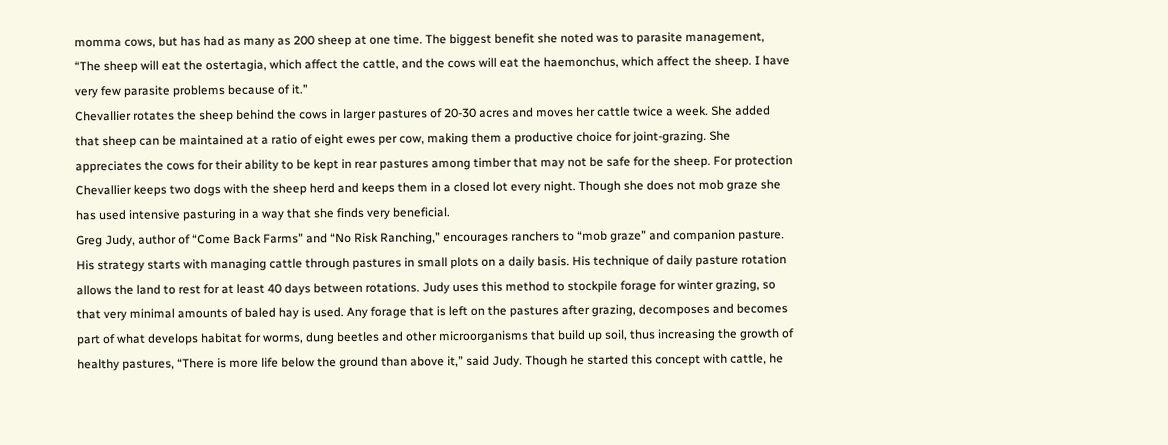momma cows, but has had as many as 200 sheep at one time. The biggest benefit she noted was to parasite management, “The sheep will eat the ostertagia, which affect the cattle, and the cows will eat the haemonchus, which affect the sheep. I have very few parasite problems because of it.”
Chevallier rotates the sheep behind the cows in larger pastures of 20-30 acres and moves her cattle twice a week. She added that sheep can be maintained at a ratio of eight ewes per cow, making them a productive choice for joint-grazing. She appreciates the cows for their ability to be kept in rear pastures among timber that may not be safe for the sheep. For protection Chevallier keeps two dogs with the sheep herd and keeps them in a closed lot every night. Though she does not mob graze she has used intensive pasturing in a way that she finds very beneficial.
Greg Judy, author of “Come Back Farms” and “No Risk Ranching,” encourages ranchers to “mob graze” and companion pasture. His strategy starts with managing cattle through pastures in small plots on a daily basis. His technique of daily pasture rotation allows the land to rest for at least 40 days between rotations. Judy uses this method to stockpile forage for winter grazing, so that very minimal amounts of baled hay is used. Any forage that is left on the pastures after grazing, decomposes and becomes part of what develops habitat for worms, dung beetles and other microorganisms that build up soil, thus increasing the growth of healthy pastures, “There is more life below the ground than above it,” said Judy. Though he started this concept with cattle, he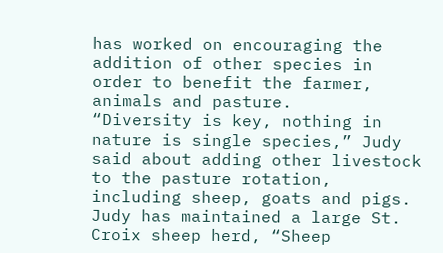has worked on encouraging the addition of other species in order to benefit the farmer, animals and pasture.
“Diversity is key, nothing in nature is single species,” Judy said about adding other livestock to the pasture rotation, including sheep, goats and pigs. Judy has maintained a large St. Croix sheep herd, “Sheep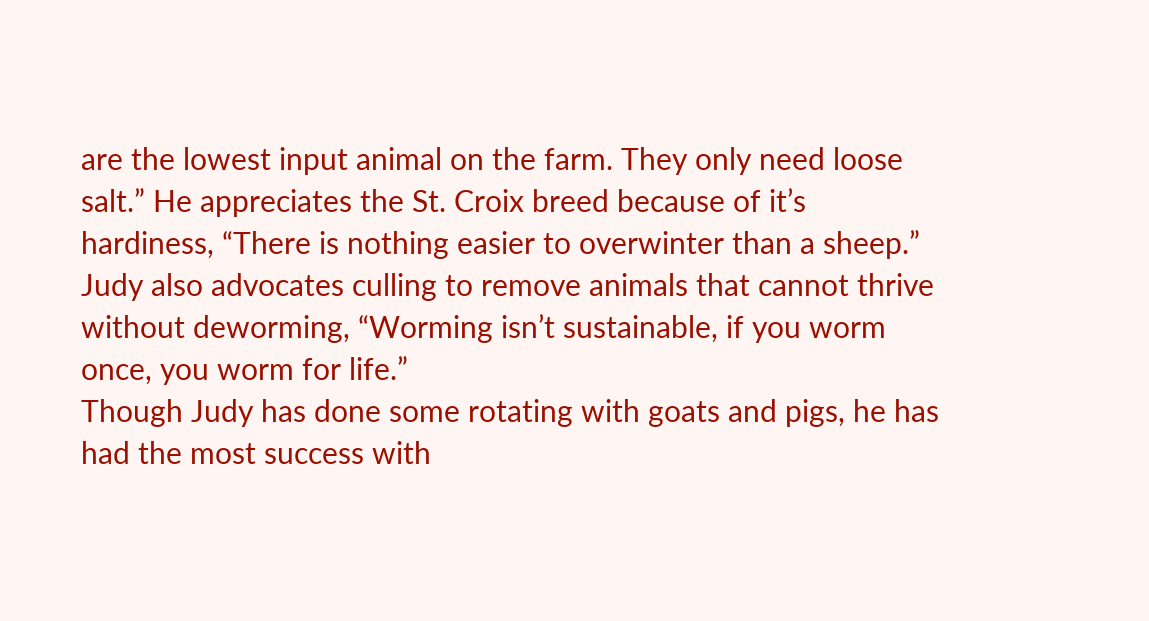are the lowest input animal on the farm. They only need loose salt.” He appreciates the St. Croix breed because of it’s hardiness, “There is nothing easier to overwinter than a sheep.” Judy also advocates culling to remove animals that cannot thrive without deworming, “Worming isn’t sustainable, if you worm once, you worm for life.”
Though Judy has done some rotating with goats and pigs, he has had the most success with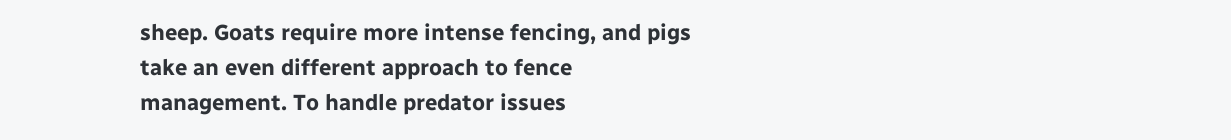sheep. Goats require more intense fencing, and pigs take an even different approach to fence management. To handle predator issues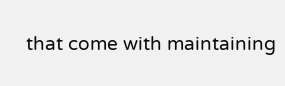that come with maintaining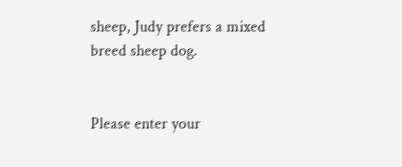sheep, Judy prefers a mixed breed sheep dog.


Please enter your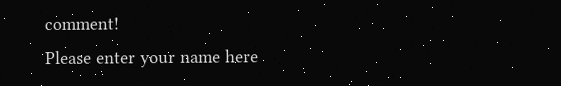comment!
Please enter your name here